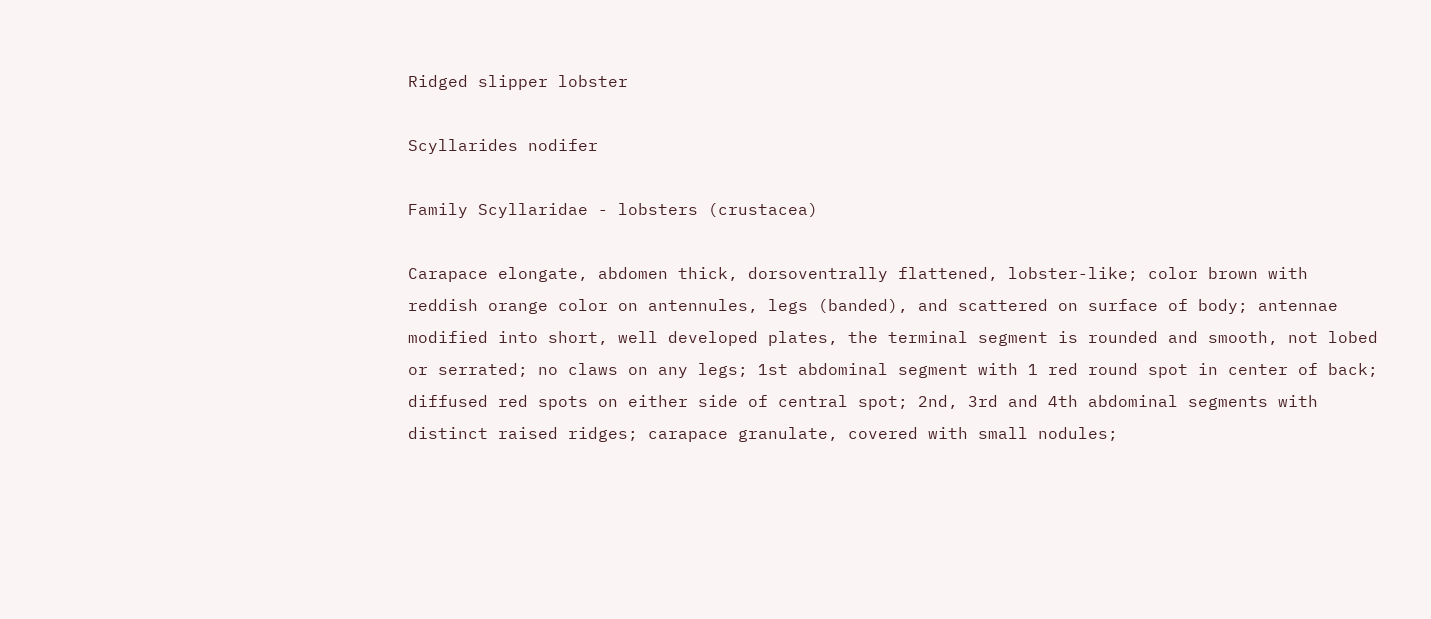Ridged slipper lobster

Scyllarides nodifer

Family Scyllaridae - lobsters (crustacea)

Carapace elongate, abdomen thick, dorsoventrally flattened, lobster-like; color brown with reddish orange color on antennules, legs (banded), and scattered on surface of body; antennae modified into short, well developed plates, the terminal segment is rounded and smooth, not lobed or serrated; no claws on any legs; 1st abdominal segment with 1 red round spot in center of back; diffused red spots on either side of central spot; 2nd, 3rd and 4th abdominal segments with distinct raised ridges; carapace granulate, covered with small nodules;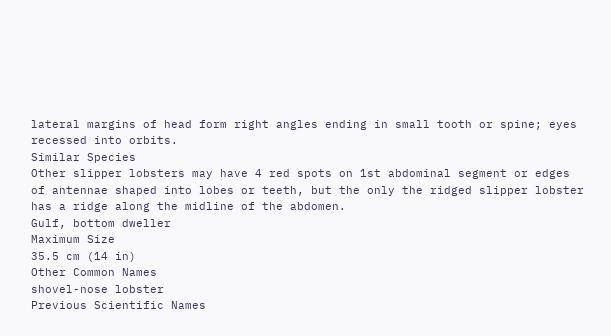lateral margins of head form right angles ending in small tooth or spine; eyes recessed into orbits.
Similar Species
Other slipper lobsters may have 4 red spots on 1st abdominal segment or edges of antennae shaped into lobes or teeth, but the only the ridged slipper lobster has a ridge along the midline of the abdomen.
Gulf, bottom dweller
Maximum Size
35.5 cm (14 in)
Other Common Names
shovel-nose lobster
Previous Scientific Names